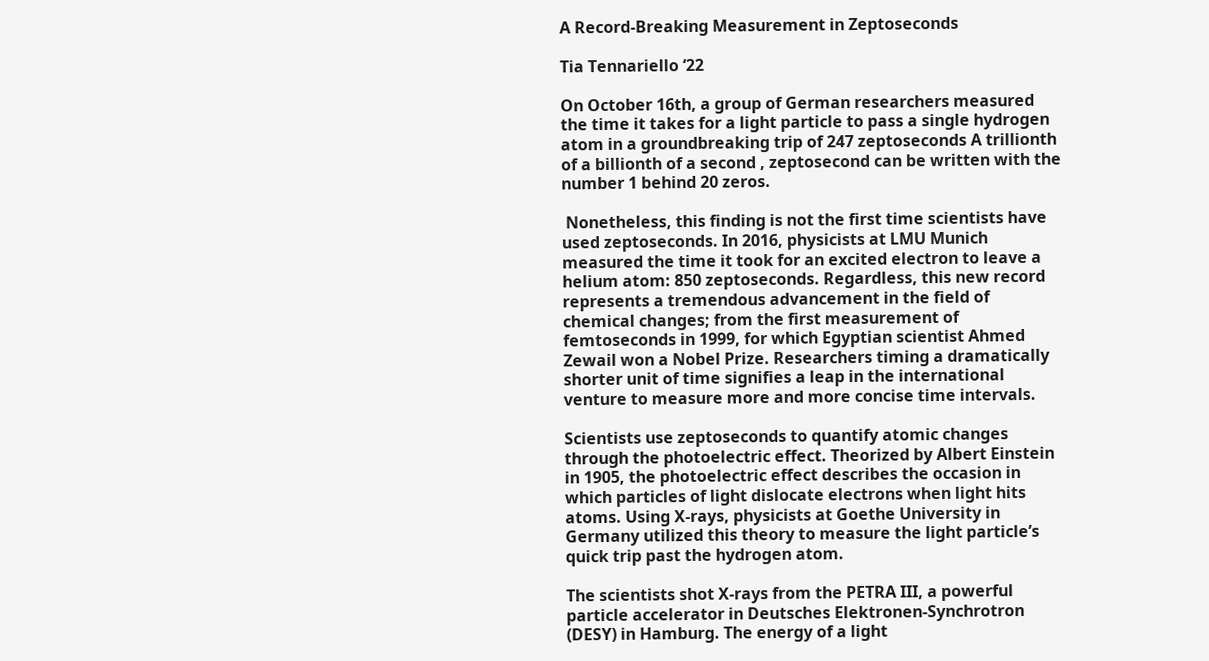A Record-Breaking Measurement in Zeptoseconds

Tia Tennariello ‘22

On October 16th, a group of German researchers measured the time it takes for a light particle to pass a single hydrogen atom in a groundbreaking trip of 247 zeptoseconds A trillionth of a billionth of a second , zeptosecond can be written with the number 1 behind 20 zeros.

 Nonetheless, this finding is not the first time scientists have used zeptoseconds. In 2016, physicists at LMU Munich measured the time it took for an excited electron to leave a helium atom: 850 zeptoseconds. Regardless, this new record represents a tremendous advancement in the field of chemical changes; from the first measurement of femtoseconds in 1999, for which Egyptian scientist Ahmed Zewail won a Nobel Prize. Researchers timing a dramatically shorter unit of time signifies a leap in the international venture to measure more and more concise time intervals.

Scientists use zeptoseconds to quantify atomic changes through the photoelectric effect. Theorized by Albert Einstein in 1905, the photoelectric effect describes the occasion in which particles of light dislocate electrons when light hits atoms. Using X-rays, physicists at Goethe University in Germany utilized this theory to measure the light particle’s quick trip past the hydrogen atom.

The scientists shot X-rays from the PETRA III, a powerful particle accelerator in Deutsches Elektronen-Synchrotron (DESY) in Hamburg. The energy of a light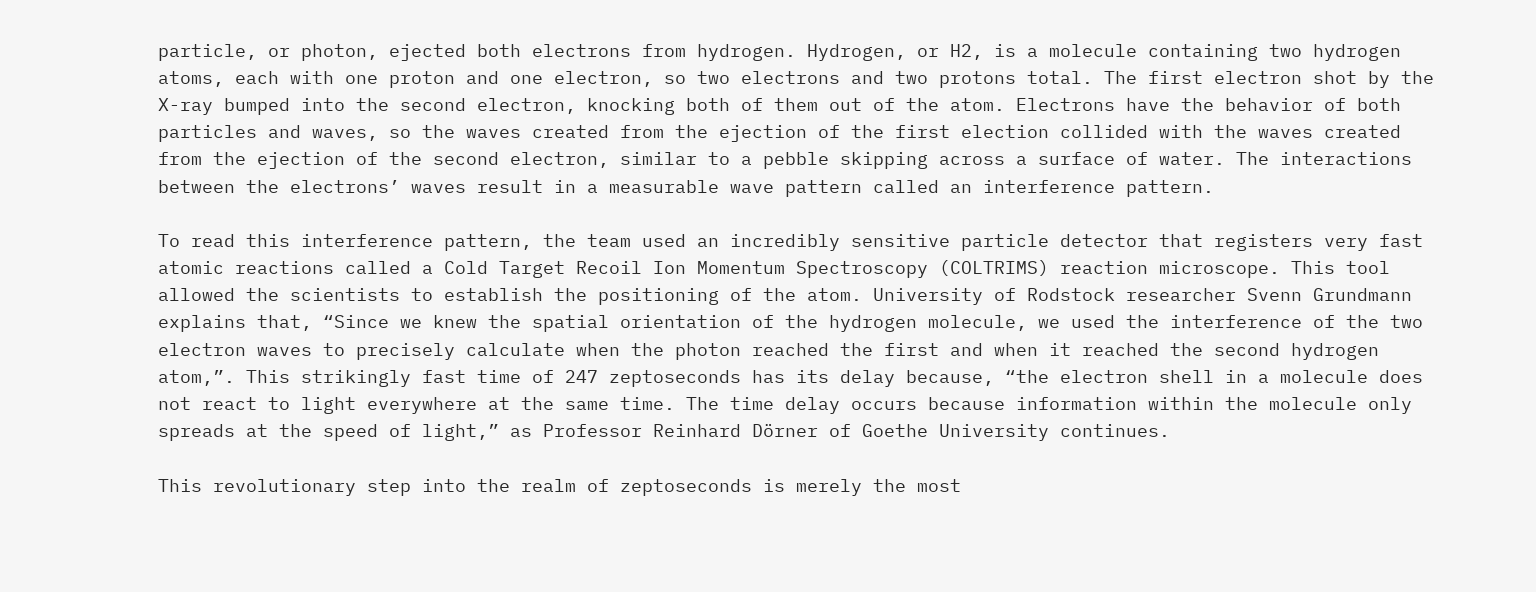particle, or photon, ejected both electrons from hydrogen. Hydrogen, or H2, is a molecule containing two hydrogen atoms, each with one proton and one electron, so two electrons and two protons total. The first electron shot by the X-ray bumped into the second electron, knocking both of them out of the atom. Electrons have the behavior of both particles and waves, so the waves created from the ejection of the first election collided with the waves created from the ejection of the second electron, similar to a pebble skipping across a surface of water. The interactions between the electrons’ waves result in a measurable wave pattern called an interference pattern.

To read this interference pattern, the team used an incredibly sensitive particle detector that registers very fast atomic reactions called a Cold Target Recoil Ion Momentum Spectroscopy (COLTRIMS) reaction microscope. This tool allowed the scientists to establish the positioning of the atom. University of Rodstock researcher Svenn Grundmann explains that, “Since we knew the spatial orientation of the hydrogen molecule, we used the interference of the two electron waves to precisely calculate when the photon reached the first and when it reached the second hydrogen atom,”. This strikingly fast time of 247 zeptoseconds has its delay because, “the electron shell in a molecule does not react to light everywhere at the same time. The time delay occurs because information within the molecule only spreads at the speed of light,” as Professor Reinhard Dörner of Goethe University continues.

This revolutionary step into the realm of zeptoseconds is merely the most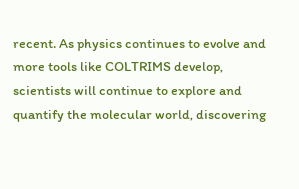recent. As physics continues to evolve and more tools like COLTRIMS develop, scientists will continue to explore and quantify the molecular world, discovering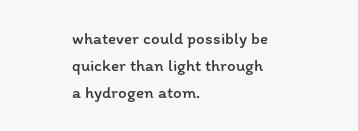whatever could possibly be quicker than light through a hydrogen atom.